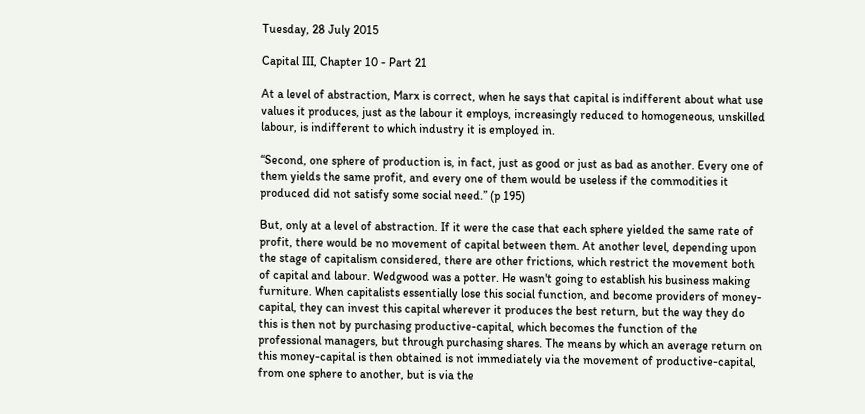Tuesday, 28 July 2015

Capital III, Chapter 10 - Part 21

At a level of abstraction, Marx is correct, when he says that capital is indifferent about what use values it produces, just as the labour it employs, increasingly reduced to homogeneous, unskilled labour, is indifferent to which industry it is employed in.

“Second, one sphere of production is, in fact, just as good or just as bad as another. Every one of them yields the same profit, and every one of them would be useless if the commodities it produced did not satisfy some social need.” (p 195)

But, only at a level of abstraction. If it were the case that each sphere yielded the same rate of profit, there would be no movement of capital between them. At another level, depending upon the stage of capitalism considered, there are other frictions, which restrict the movement both of capital and labour. Wedgwood was a potter. He wasn't going to establish his business making furniture. When capitalists essentially lose this social function, and become providers of money-capital, they can invest this capital wherever it produces the best return, but the way they do this is then not by purchasing productive-capital, which becomes the function of the professional managers, but through purchasing shares. The means by which an average return on this money-capital is then obtained is not immediately via the movement of productive-capital, from one sphere to another, but is via the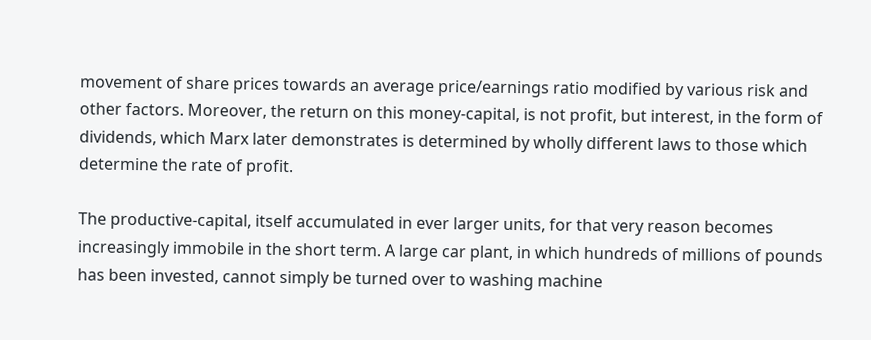movement of share prices towards an average price/earnings ratio modified by various risk and other factors. Moreover, the return on this money-capital, is not profit, but interest, in the form of dividends, which Marx later demonstrates is determined by wholly different laws to those which determine the rate of profit.

The productive-capital, itself accumulated in ever larger units, for that very reason becomes increasingly immobile in the short term. A large car plant, in which hundreds of millions of pounds has been invested, cannot simply be turned over to washing machine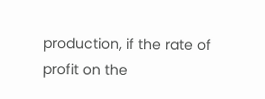production, if the rate of profit on the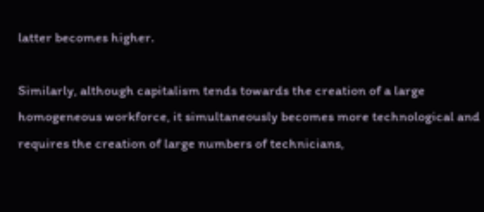latter becomes higher.

Similarly, although capitalism tends towards the creation of a large homogeneous workforce, it simultaneously becomes more technological and requires the creation of large numbers of technicians,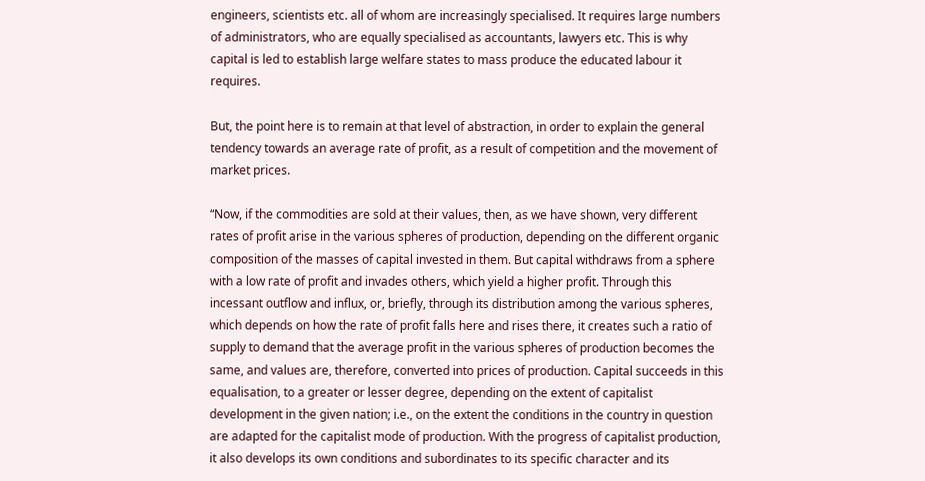engineers, scientists etc. all of whom are increasingly specialised. It requires large numbers of administrators, who are equally specialised as accountants, lawyers etc. This is why capital is led to establish large welfare states to mass produce the educated labour it requires.

But, the point here is to remain at that level of abstraction, in order to explain the general tendency towards an average rate of profit, as a result of competition and the movement of market prices.

“Now, if the commodities are sold at their values, then, as we have shown, very different rates of profit arise in the various spheres of production, depending on the different organic composition of the masses of capital invested in them. But capital withdraws from a sphere with a low rate of profit and invades others, which yield a higher profit. Through this incessant outflow and influx, or, briefly, through its distribution among the various spheres, which depends on how the rate of profit falls here and rises there, it creates such a ratio of supply to demand that the average profit in the various spheres of production becomes the same, and values are, therefore, converted into prices of production. Capital succeeds in this equalisation, to a greater or lesser degree, depending on the extent of capitalist development in the given nation; i.e., on the extent the conditions in the country in question are adapted for the capitalist mode of production. With the progress of capitalist production, it also develops its own conditions and subordinates to its specific character and its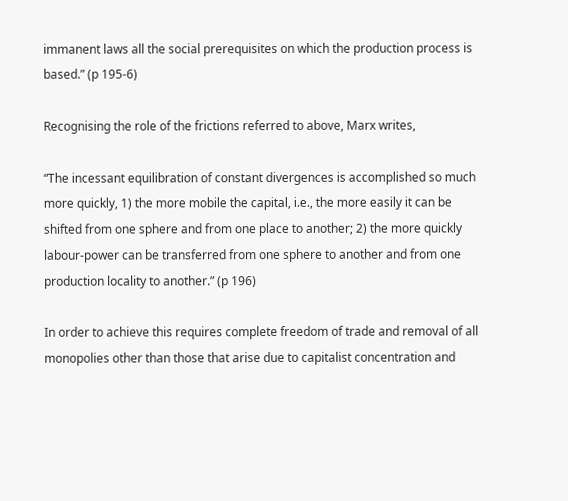immanent laws all the social prerequisites on which the production process is based.” (p 195-6)

Recognising the role of the frictions referred to above, Marx writes,

“The incessant equilibration of constant divergences is accomplished so much more quickly, 1) the more mobile the capital, i.e., the more easily it can be shifted from one sphere and from one place to another; 2) the more quickly labour-power can be transferred from one sphere to another and from one production locality to another.” (p 196)

In order to achieve this requires complete freedom of trade and removal of all monopolies other than those that arise due to capitalist concentration and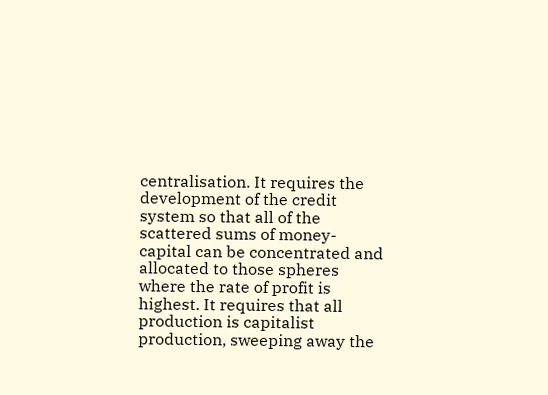centralisation. It requires the development of the credit system so that all of the scattered sums of money-capital can be concentrated and allocated to those spheres where the rate of profit is highest. It requires that all production is capitalist production, sweeping away the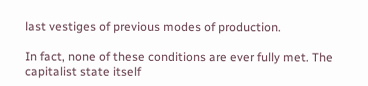last vestiges of previous modes of production.

In fact, none of these conditions are ever fully met. The capitalist state itself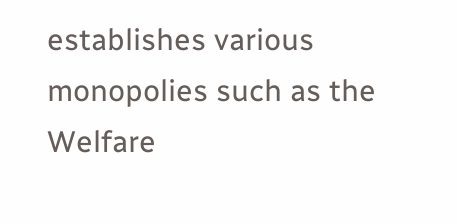establishes various monopolies such as the Welfare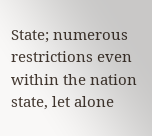State; numerous restrictions even within the nation state, let alone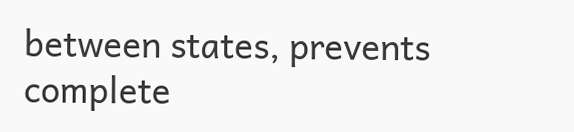between states, prevents complete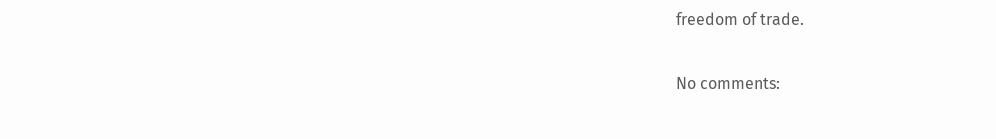freedom of trade.

No comments: